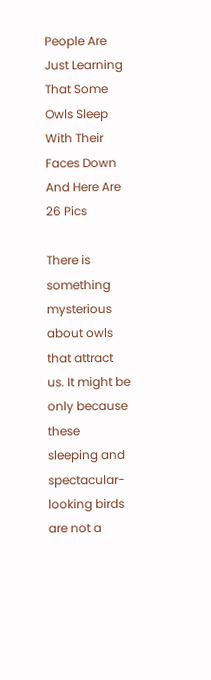People Are Just Learning That Some Owls Sleep With Their Faces Down And Here Are 26 Pics

There is something mysterious about owls that attract us. It might be only because these sleeping and spectacular-looking birds are not a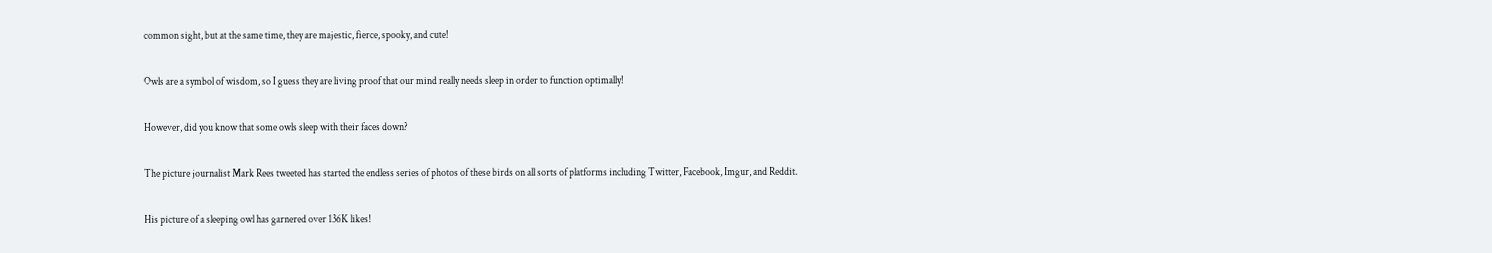common sight, but at the same time, they are majestic, fierce, spooky, and cute!

Owls are a symbol of wisdom, so I guess they are living proof that our mind really needs sleep in order to function optimally!

However, did you know that some owls sleep with their faces down?

The picture journalist Mark Rees tweeted has started the endless series of photos of these birds on all sorts of platforms including Twitter, Facebook, Imgur, and Reddit.

His picture of a sleeping owl has garnered over 136K likes!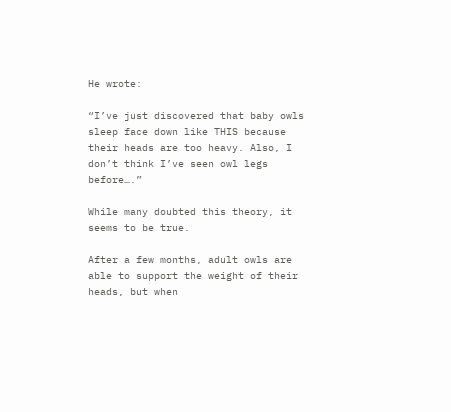He wrote:

“I’ve just discovered that baby owls sleep face down like THIS because their heads are too heavy. Also, I don’t think I’ve seen owl legs before….”

While many doubted this theory, it seems to be true.

After a few months, adult owls are able to support the weight of their heads, but when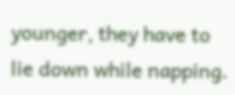younger, they have to lie down while napping.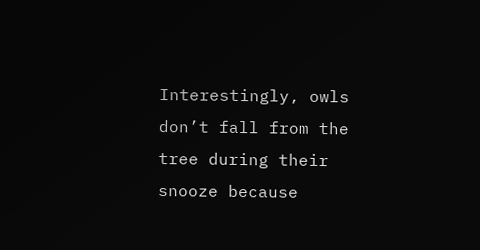Interestingly, owls don’t fall from the tree during their snooze because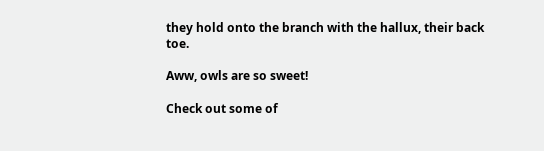they hold onto the branch with the hallux, their back toe.

Aww, owls are so sweet!

Check out some of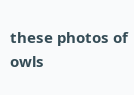these photos of owls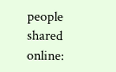people shared online: